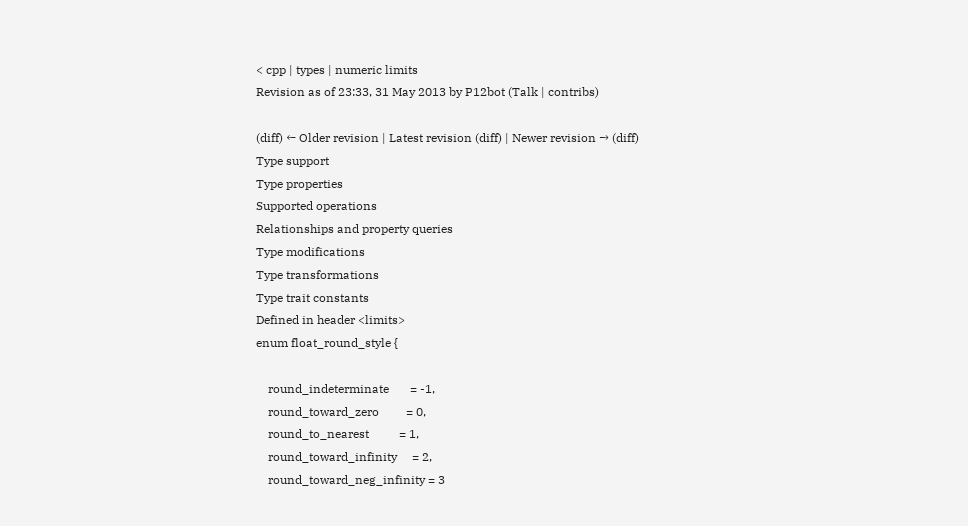< cpp | types | numeric limits
Revision as of 23:33, 31 May 2013 by P12bot (Talk | contribs)

(diff) ← Older revision | Latest revision (diff) | Newer revision → (diff)
Type support
Type properties
Supported operations
Relationships and property queries
Type modifications
Type transformations
Type trait constants
Defined in header <limits>
enum float_round_style {

    round_indeterminate       = -1,
    round_toward_zero         = 0,
    round_to_nearest          = 1,
    round_toward_infinity     = 2,
    round_toward_neg_infinity = 3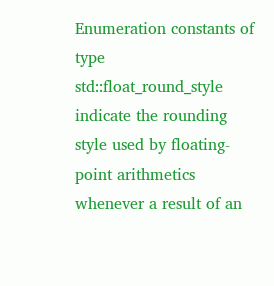Enumeration constants of type std::float_round_style indicate the rounding style used by floating-point arithmetics whenever a result of an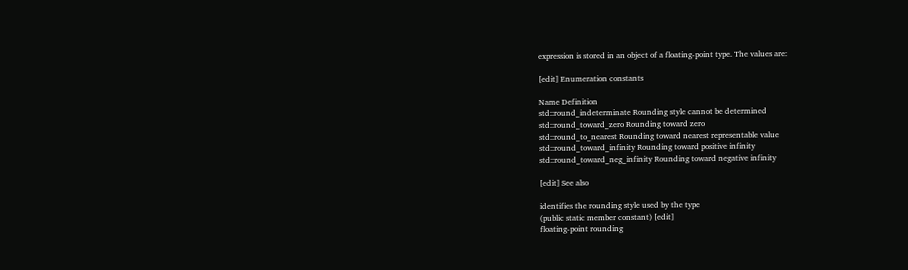expression is stored in an object of a floating-point type. The values are:

[edit] Enumeration constants

Name Definition
std::round_indeterminate Rounding style cannot be determined
std::round_toward_zero Rounding toward zero
std::round_to_nearest Rounding toward nearest representable value
std::round_toward_infinity Rounding toward positive infinity
std::round_toward_neg_infinity Rounding toward negative infinity

[edit] See also

identifies the rounding style used by the type
(public static member constant) [edit]
floating-point rounding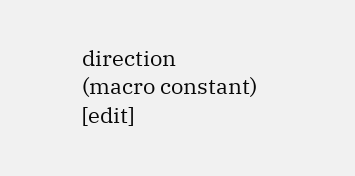direction
(macro constant) [edit]